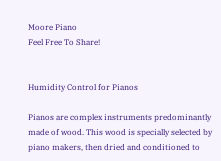Moore Piano
Feel Free To Share!


Humidity Control for Pianos

Pianos are complex instruments predominantly made of wood. This wood is specially selected by piano makers, then dried and conditioned to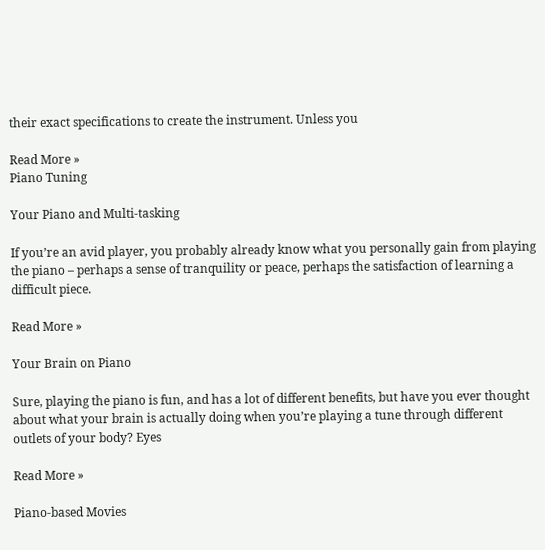their exact specifications to create the instrument. Unless you

Read More »
Piano Tuning

Your Piano and Multi-tasking

If you’re an avid player, you probably already know what you personally gain from playing the piano – perhaps a sense of tranquility or peace, perhaps the satisfaction of learning a difficult piece.

Read More »

Your Brain on Piano

Sure, playing the piano is fun, and has a lot of different benefits, but have you ever thought about what your brain is actually doing when you’re playing a tune through different outlets of your body? Eyes

Read More »

Piano-based Movies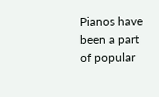Pianos have been a part of popular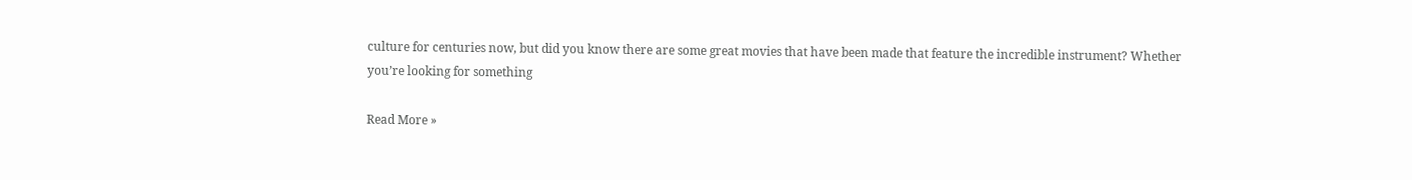culture for centuries now, but did you know there are some great movies that have been made that feature the incredible instrument? Whether you’re looking for something

Read More »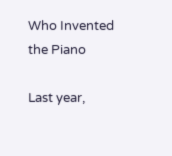Who Invented the Piano

Last year,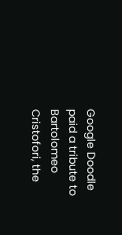Google Doodle paid a tribute to Bartolomeo Cristofori, the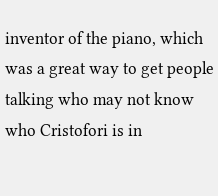inventor of the piano, which was a great way to get people talking who may not know who Cristofori is in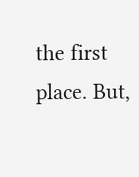the first place. But,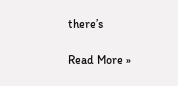there’s

Read More »